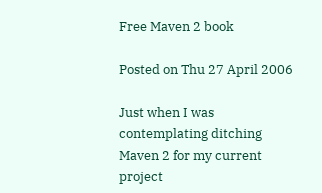Free Maven 2 book

Posted on Thu 27 April 2006

Just when I was contemplating ditching Maven 2 for my current project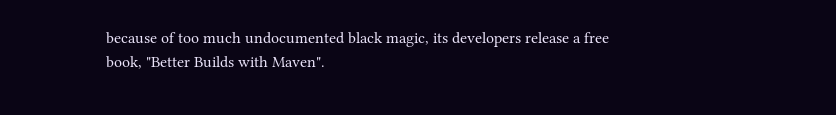because of too much undocumented black magic, its developers release a free book, "Better Builds with Maven".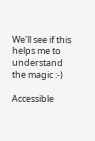We'll see if this helps me to understand the magic :-)

Accessible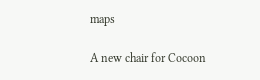maps

A new chair for Cocoon